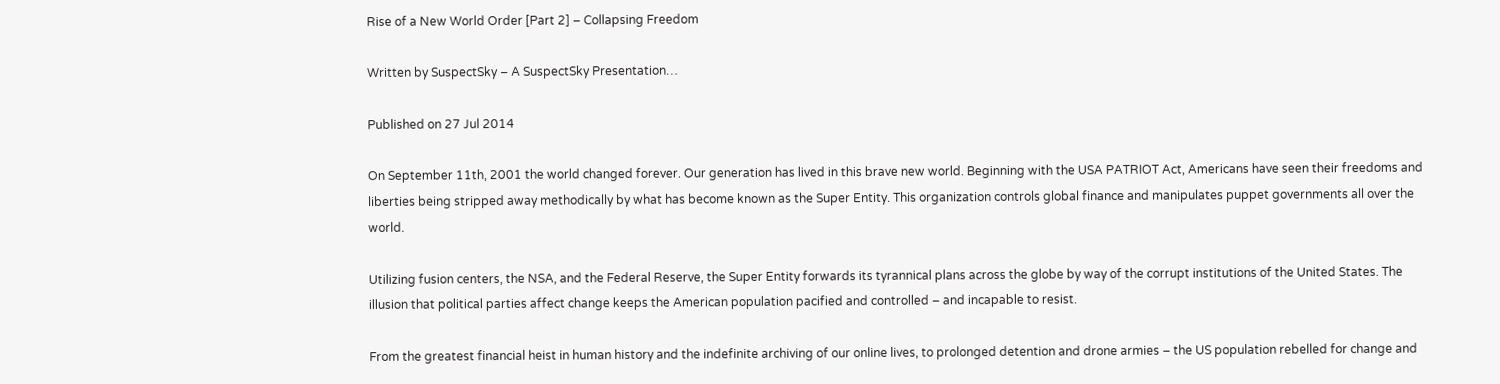Rise of a New World Order [Part 2] – Collapsing Freedom

Written by SuspectSky – A SuspectSky Presentation…

Published on 27 Jul 2014

On September 11th, 2001 the world changed forever. Our generation has lived in this brave new world. Beginning with the USA PATRIOT Act, Americans have seen their freedoms and liberties being stripped away methodically by what has become known as the Super Entity. This organization controls global finance and manipulates puppet governments all over the world.

Utilizing fusion centers, the NSA, and the Federal Reserve, the Super Entity forwards its tyrannical plans across the globe by way of the corrupt institutions of the United States. The illusion that political parties affect change keeps the American population pacified and controlled – and incapable to resist.

From the greatest financial heist in human history and the indefinite archiving of our online lives, to prolonged detention and drone armies – the US population rebelled for change and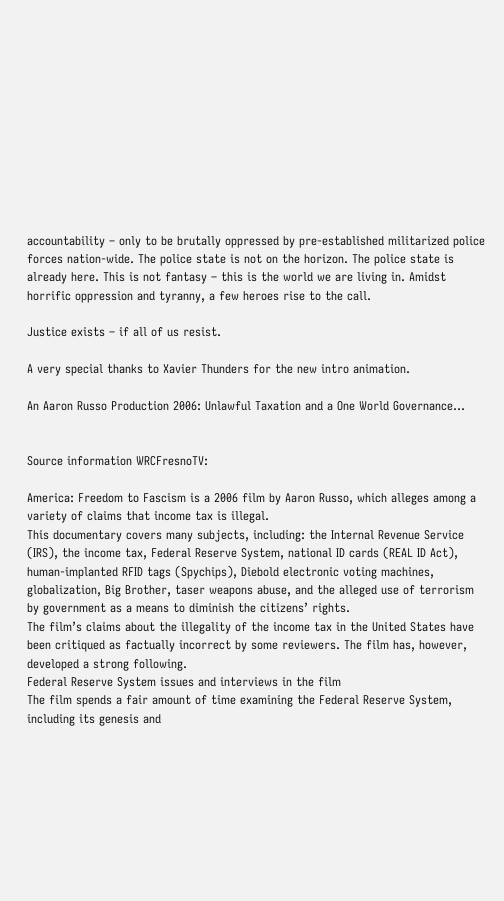accountability – only to be brutally oppressed by pre-established militarized police forces nation-wide. The police state is not on the horizon. The police state is already here. This is not fantasy – this is the world we are living in. Amidst horrific oppression and tyranny, a few heroes rise to the call.

Justice exists – if all of us resist.

A very special thanks to Xavier Thunders for the new intro animation.

An Aaron Russo Production 2006: Unlawful Taxation and a One World Governance…


Source information WRCFresnoTV:

America: Freedom to Fascism is a 2006 film by Aaron Russo, which alleges among a variety of claims that income tax is illegal.
This documentary covers many subjects, including: the Internal Revenue Service (IRS), the income tax, Federal Reserve System, national ID cards (REAL ID Act), human-implanted RFID tags (Spychips), Diebold electronic voting machines, globalization, Big Brother, taser weapons abuse, and the alleged use of terrorism by government as a means to diminish the citizens’ rights.
The film’s claims about the illegality of the income tax in the United States have been critiqued as factually incorrect by some reviewers. The film has, however, developed a strong following.
Federal Reserve System issues and interviews in the film
The film spends a fair amount of time examining the Federal Reserve System, including its genesis and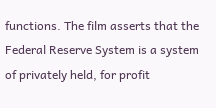functions. The film asserts that the Federal Reserve System is a system of privately held, for profit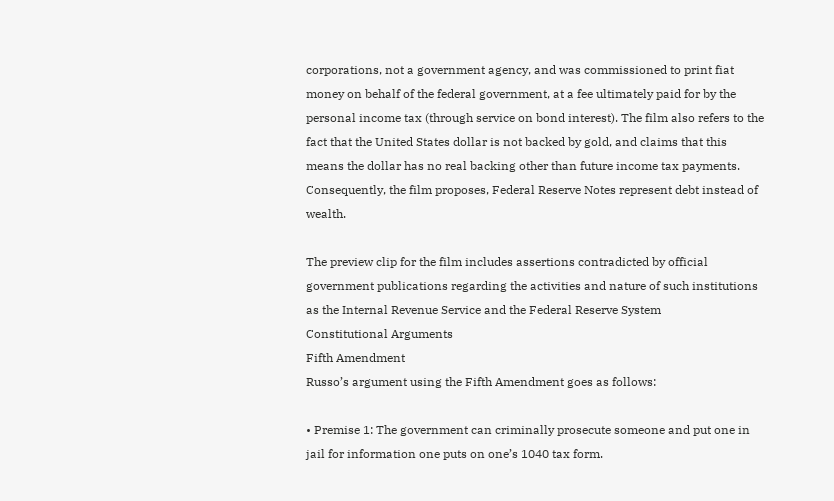corporations, not a government agency, and was commissioned to print fiat money on behalf of the federal government, at a fee ultimately paid for by the personal income tax (through service on bond interest). The film also refers to the fact that the United States dollar is not backed by gold, and claims that this means the dollar has no real backing other than future income tax payments. Consequently, the film proposes, Federal Reserve Notes represent debt instead of wealth.

The preview clip for the film includes assertions contradicted by official government publications regarding the activities and nature of such institutions as the Internal Revenue Service and the Federal Reserve System
Constitutional Arguments
Fifth Amendment
Russo’s argument using the Fifth Amendment goes as follows:

• Premise 1: The government can criminally prosecute someone and put one in jail for information one puts on one’s 1040 tax form.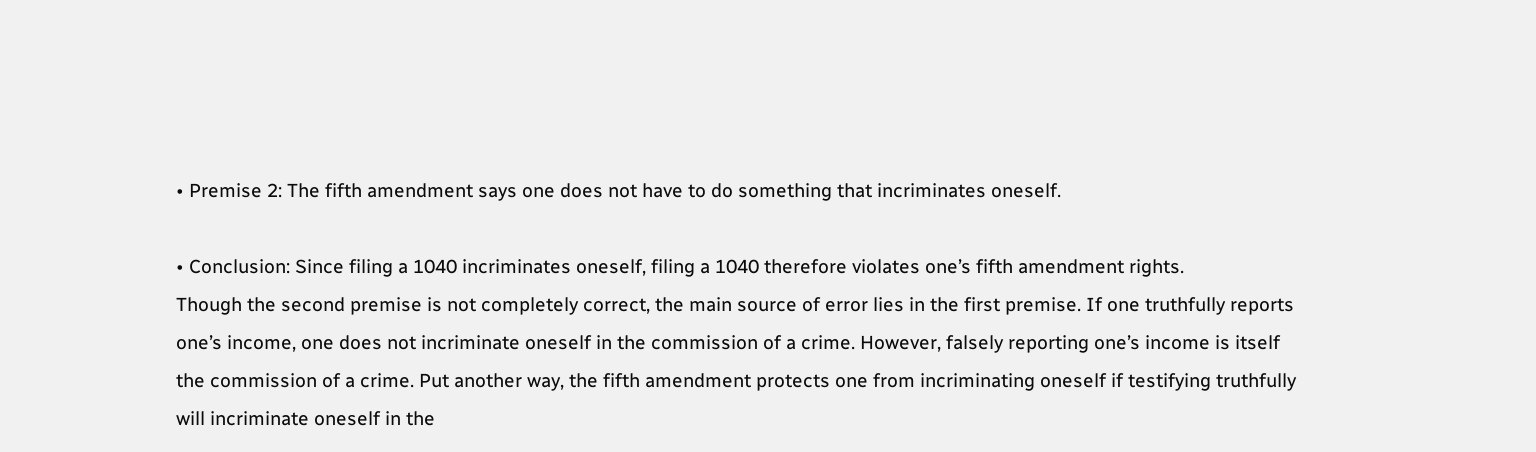• Premise 2: The fifth amendment says one does not have to do something that incriminates oneself.

• Conclusion: Since filing a 1040 incriminates oneself, filing a 1040 therefore violates one’s fifth amendment rights.
Though the second premise is not completely correct, the main source of error lies in the first premise. If one truthfully reports one’s income, one does not incriminate oneself in the commission of a crime. However, falsely reporting one’s income is itself the commission of a crime. Put another way, the fifth amendment protects one from incriminating oneself if testifying truthfully will incriminate oneself in the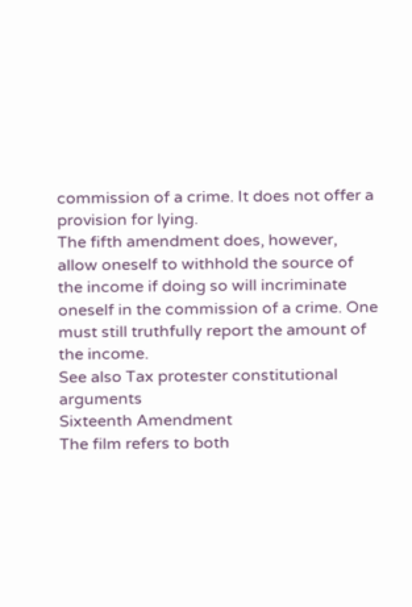commission of a crime. It does not offer a provision for lying.
The fifth amendment does, however, allow oneself to withhold the source of the income if doing so will incriminate oneself in the commission of a crime. One must still truthfully report the amount of the income.
See also Tax protester constitutional arguments
Sixteenth Amendment
The film refers to both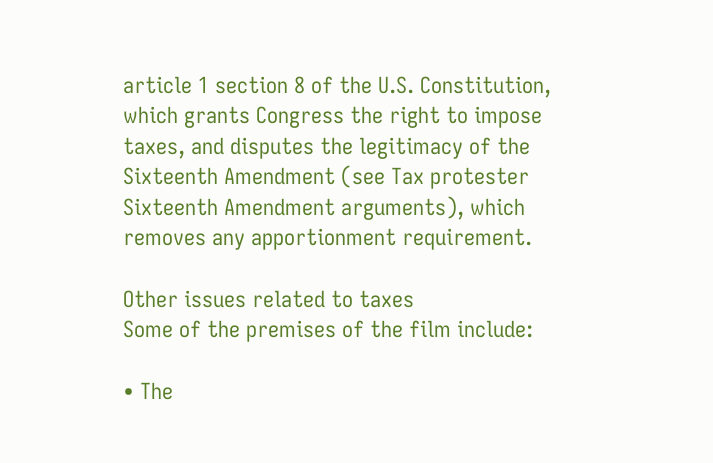article 1 section 8 of the U.S. Constitution, which grants Congress the right to impose taxes, and disputes the legitimacy of the Sixteenth Amendment (see Tax protester Sixteenth Amendment arguments), which removes any apportionment requirement.

Other issues related to taxes
Some of the premises of the film include:

• The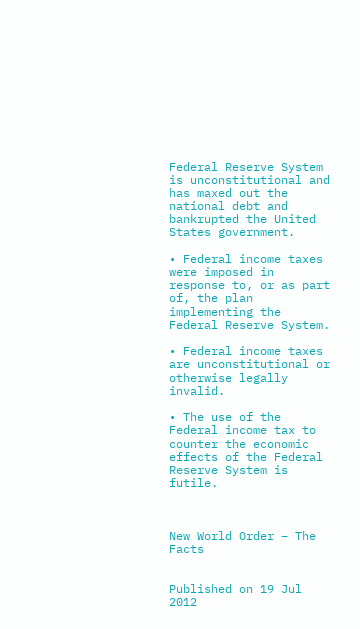Federal Reserve System is unconstitutional and has maxed out the national debt and bankrupted the United States government.

• Federal income taxes were imposed in response to, or as part of, the plan implementing the Federal Reserve System.

• Federal income taxes are unconstitutional or otherwise legally invalid.

• The use of the Federal income tax to counter the economic effects of the Federal Reserve System is futile.



New World Order – The Facts


Published on 19 Jul 2012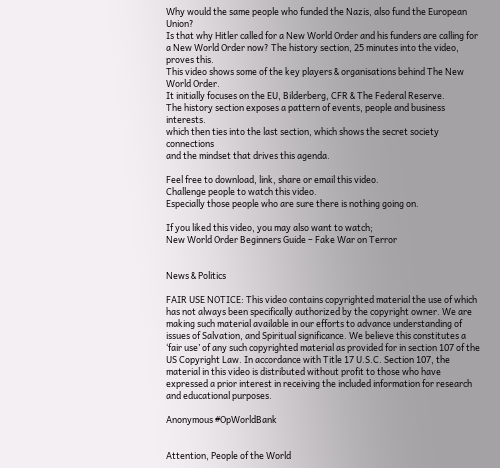Why would the same people who funded the Nazis, also fund the European Union?
Is that why Hitler called for a New World Order and his funders are calling for a New World Order now? The history section, 25 minutes into the video, proves this.
This video shows some of the key players & organisations behind The New World Order.
It initially focuses on the EU, Bilderberg, CFR & The Federal Reserve.
The history section exposes a pattern of events, people and business interests.
which then ties into the last section, which shows the secret society connections
and the mindset that drives this agenda.

Feel free to download, link, share or email this video.
Challenge people to watch this video.
Especially those people who are sure there is nothing going on.

If you liked this video, you may also want to watch;
New World Order Beginners Guide – Fake War on Terror


News & Politics

FAIR USE NOTICE: This video contains copyrighted material the use of which has not always been specifically authorized by the copyright owner. We are making such material available in our efforts to advance understanding of issues of Salvation, and Spiritual significance. We believe this constitutes a ‘fair use’ of any such copyrighted material as provided for in section 107 of the US Copyright Law. In accordance with Title 17 U.S.C. Section 107, the material in this video is distributed without profit to those who have expressed a prior interest in receiving the included information for research and educational purposes.

Anonymous #OpWorldBank


Attention, People of the World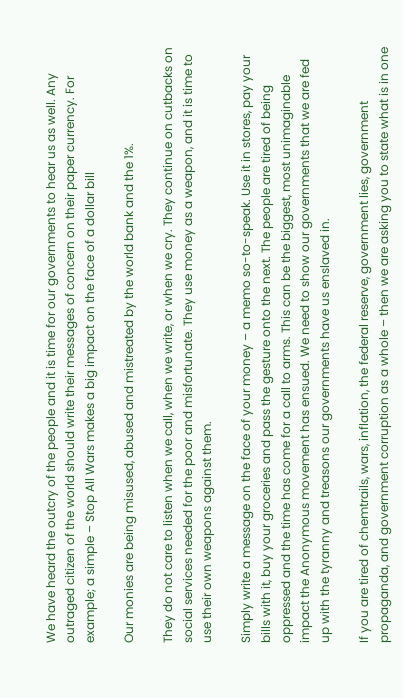We have heard the outcry of the people and it is time for our governments to hear us as well. Any outraged citizen of the world should write their messages of concern on their paper currency. For example; a simple – Stop All Wars makes a big impact on the face of a dollar bill

Our monies are being misused, abused and mistreated by the world bank and the 1%.

They do not care to listen when we call, when we write, or when we cry. They continue on cutbacks on social services needed for the poor and misfortunate. They use money as a weapon, and it is time to use their own weapons against them.

Simply write a message on the face of your money – a memo so-to-speak. Use it in stores, pay your bills with it, buy your groceries and pass the gesture onto the next. The people are tired of being oppressed and the time has come for a call to arms. This can be the biggest, most unimaginable impact the Anonymous movement has ensued. We need to show our governments that we are fed up with the tyranny and treasons our governments have us enslaved in.

If you are tired of chemtrails, wars, inflation, the federal reserve, government lies, government propaganda, and government corruption as a whole – then we are asking you to state what is in one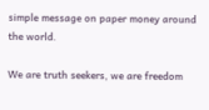simple message on paper money around the world.

We are truth seekers, we are freedom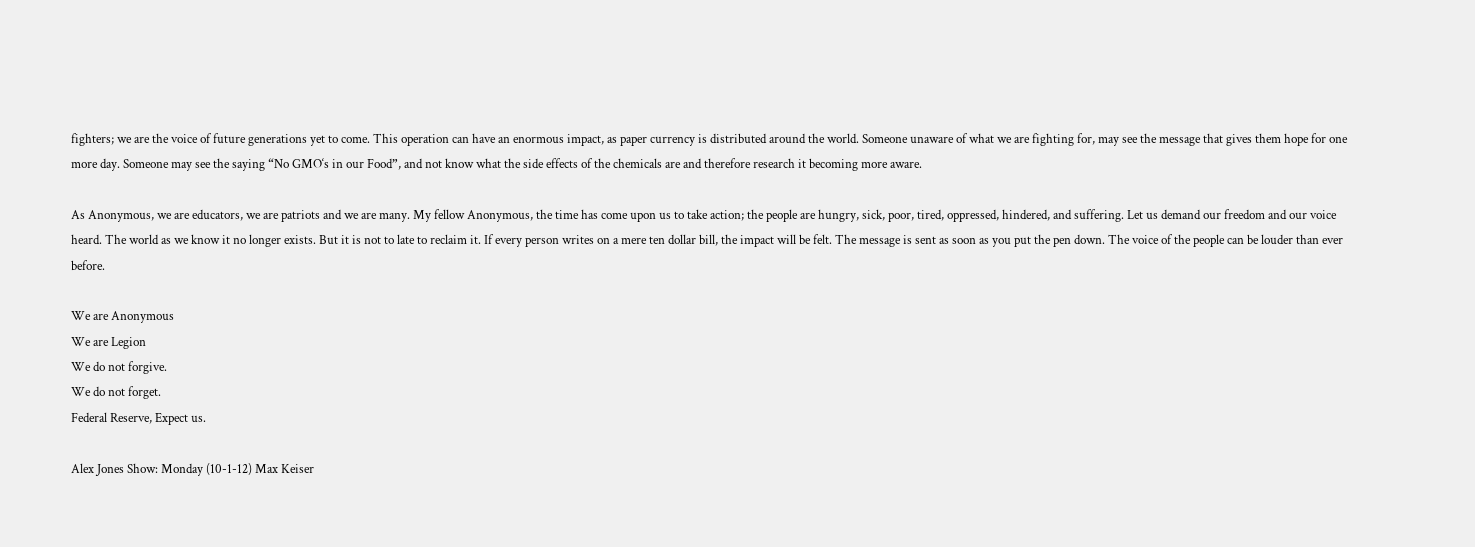fighters; we are the voice of future generations yet to come. This operation can have an enormous impact, as paper currency is distributed around the world. Someone unaware of what we are fighting for, may see the message that gives them hope for one more day. Someone may see the saying “No GMO‘s in our Food”, and not know what the side effects of the chemicals are and therefore research it becoming more aware.

As Anonymous, we are educators, we are patriots and we are many. My fellow Anonymous, the time has come upon us to take action; the people are hungry, sick, poor, tired, oppressed, hindered, and suffering. Let us demand our freedom and our voice heard. The world as we know it no longer exists. But it is not to late to reclaim it. If every person writes on a mere ten dollar bill, the impact will be felt. The message is sent as soon as you put the pen down. The voice of the people can be louder than ever before.

We are Anonymous
We are Legion
We do not forgive.
We do not forget.
Federal Reserve, Expect us.

Alex Jones Show: Monday (10-1-12) Max Keiser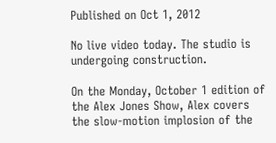Published on Oct 1, 2012

No live video today. The studio is undergoing construction.

On the Monday, October 1 edition of the Alex Jones Show, Alex covers the slow-motion implosion of the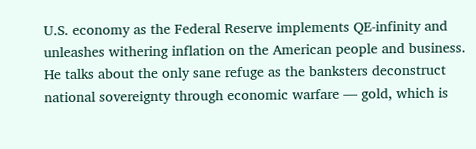U.S. economy as the Federal Reserve implements QE-infinity and unleashes withering inflation on the American people and business. He talks about the only sane refuge as the banksters deconstruct national sovereignty through economic warfare — gold, which is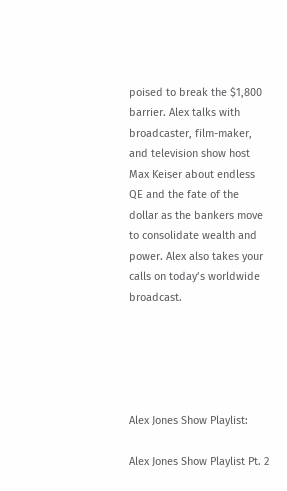poised to break the $1,800 barrier. Alex talks with broadcaster, film-maker, and television show host Max Keiser about endless QE and the fate of the dollar as the bankers move to consolidate wealth and power. Alex also takes your calls on today’s worldwide broadcast.





Alex Jones Show Playlist:

Alex Jones Show Playlist Pt. 2